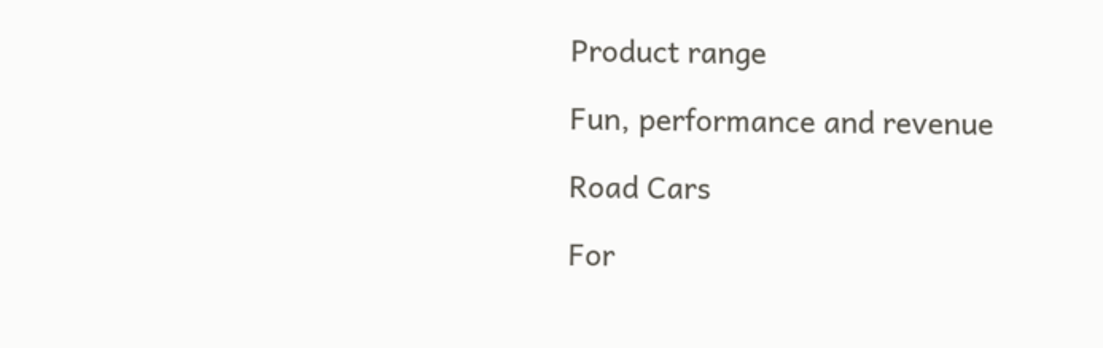Product range

Fun, performance and revenue

Road Cars

For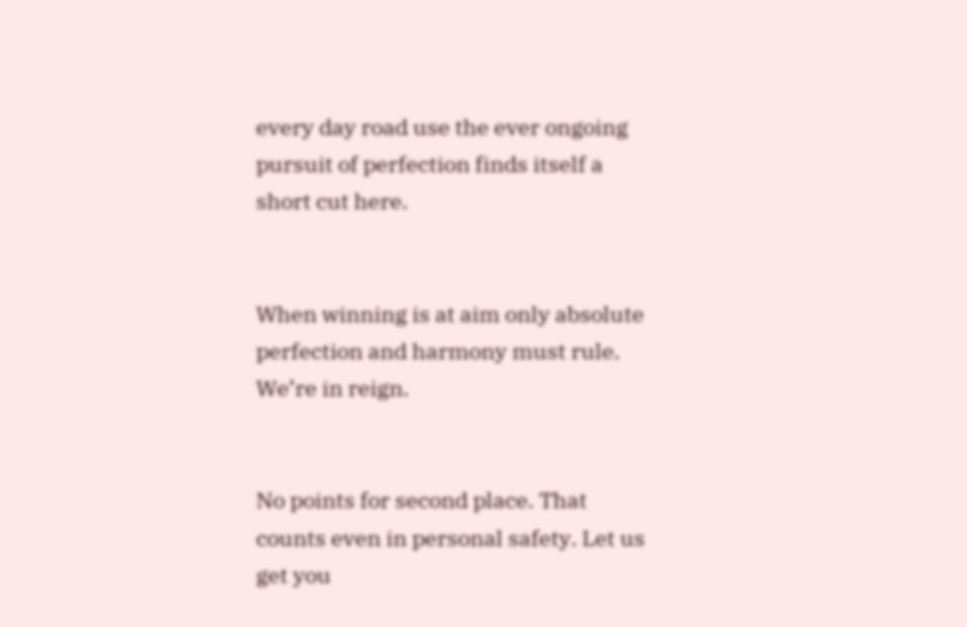every day road use the ever ongoing pursuit of perfection finds itself a short cut here.


When winning is at aim only absolute perfection and harmony must rule. We’re in reign.


No points for second place. That counts even in personal safety. Let us get you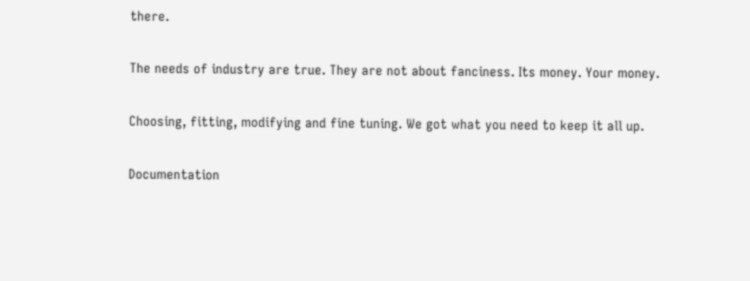there.


The needs of industry are true. They are not about fanciness. Its money. Your money.


Choosing, fitting, modifying and fine tuning. We got what you need to keep it all up.


Documentation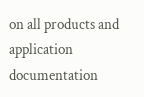on all products and application documentation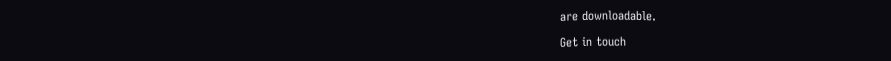are downloadable.

Get in touch